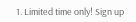1. Limited time only! Sign up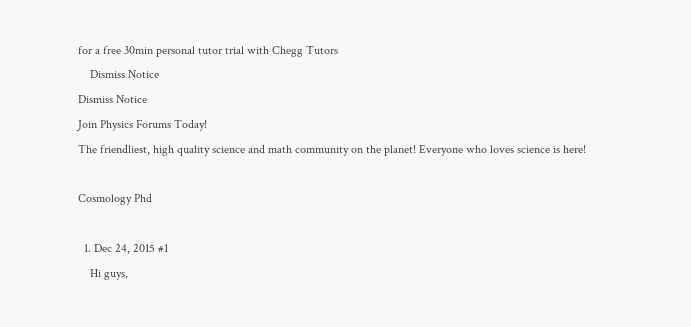for a free 30min personal tutor trial with Chegg Tutors
    Dismiss Notice
Dismiss Notice
Join Physics Forums Today!
The friendliest, high quality science and math community on the planet! Everyone who loves science is here!

Cosmology Phd

  1. Dec 24, 2015 #1
    Hi guys,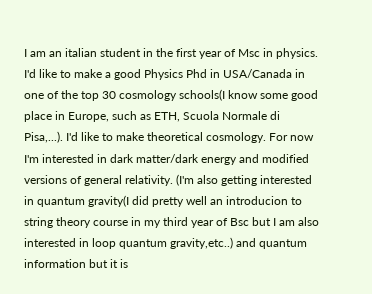I am an italian student in the first year of Msc in physics. I'd like to make a good Physics Phd in USA/Canada in one of the top 30 cosmology schools(I know some good place in Europe, such as ETH, Scuola Normale di Pisa,...). I'd like to make theoretical cosmology. For now I'm interested in dark matter/dark energy and modified versions of general relativity. (I'm also getting interested in quantum gravity(I did pretty well an introducion to string theory course in my third year of Bsc but I am also interested in loop quantum gravity,etc..) and quantum information but it is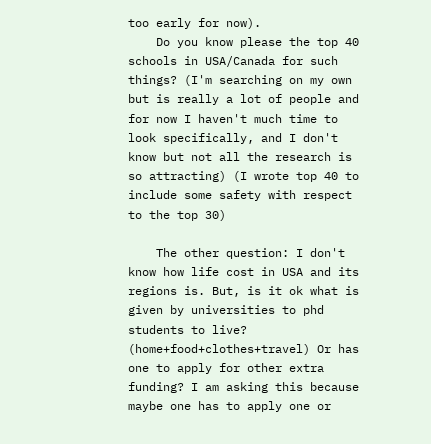too early for now).
    Do you know please the top 40 schools in USA/Canada for such things? (I'm searching on my own but is really a lot of people and for now I haven't much time to look specifically, and I don't know but not all the research is so attracting) (I wrote top 40 to include some safety with respect to the top 30)

    The other question: I don't know how life cost in USA and its regions is. But, is it ok what is given by universities to phd students to live? (home+food+clothes+travel) Or has one to apply for other extra funding? I am asking this because maybe one has to apply one or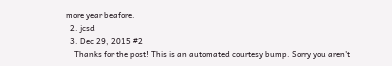more year beafore.
  2. jcsd
  3. Dec 29, 2015 #2
    Thanks for the post! This is an automated courtesy bump. Sorry you aren't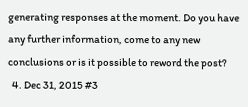generating responses at the moment. Do you have any further information, come to any new conclusions or is it possible to reword the post?
  4. Dec 31, 2015 #3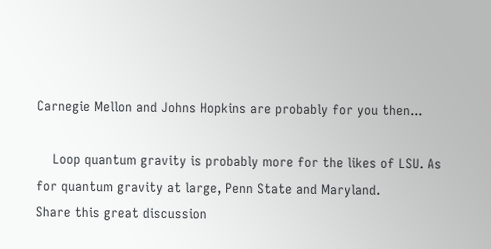Carnegie Mellon and Johns Hopkins are probably for you then...

    Loop quantum gravity is probably more for the likes of LSU. As for quantum gravity at large, Penn State and Maryland.
Share this great discussion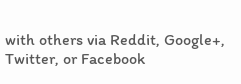with others via Reddit, Google+, Twitter, or Facebook